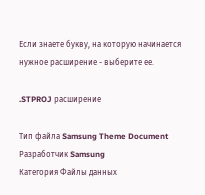Если знаете букву, на которую начинается нужное расширение - выберите ее.

.STPROJ расширение

Тип файла Samsung Theme Document
Разработчик Samsung
Категория Файлы данных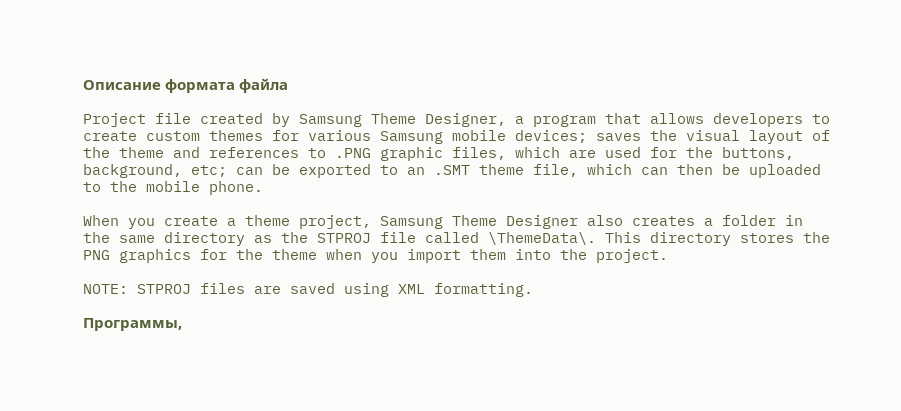Описание формата файла

Project file created by Samsung Theme Designer, a program that allows developers to create custom themes for various Samsung mobile devices; saves the visual layout of the theme and references to .PNG graphic files, which are used for the buttons, background, etc; can be exported to an .SMT theme file, which can then be uploaded to the mobile phone.

When you create a theme project, Samsung Theme Designer also creates a folder in the same directory as the STPROJ file called \ThemeData\. This directory stores the PNG graphics for the theme when you import them into the project.

NOTE: STPROJ files are saved using XML formatting.

Программы,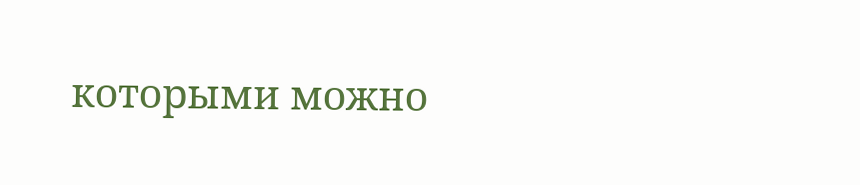которыми можно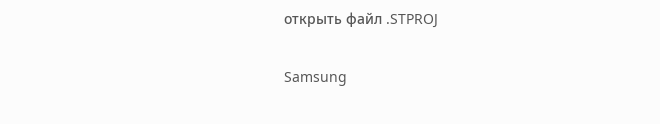открыть файл .STPROJ

Samsung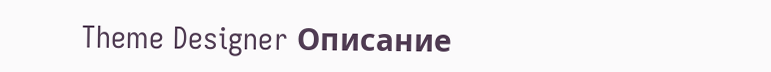Theme Designer Описание